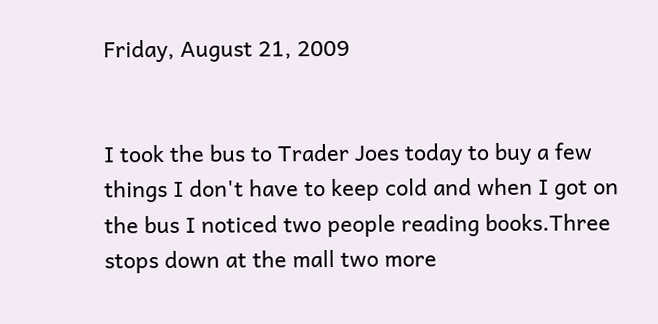Friday, August 21, 2009


I took the bus to Trader Joes today to buy a few things I don't have to keep cold and when I got on the bus I noticed two people reading books.Three stops down at the mall two more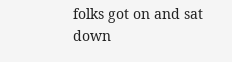folks got on and sat down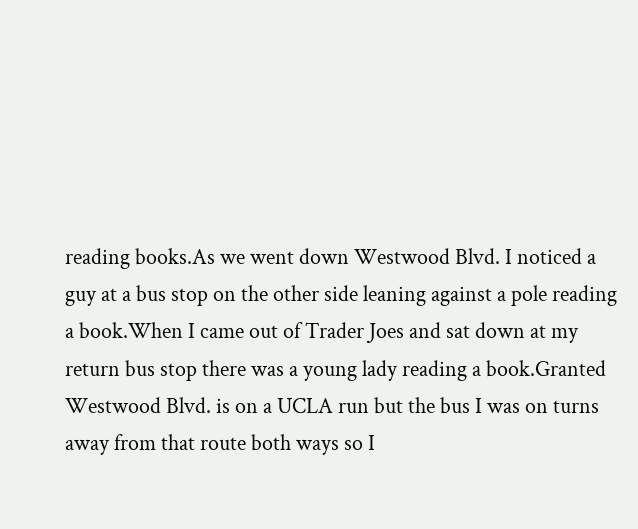reading books.As we went down Westwood Blvd. I noticed a guy at a bus stop on the other side leaning against a pole reading a book.When I came out of Trader Joes and sat down at my return bus stop there was a young lady reading a book.Granted Westwood Blvd. is on a UCLA run but the bus I was on turns away from that route both ways so I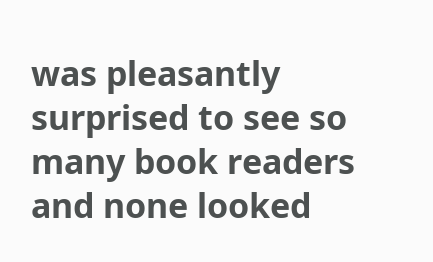was pleasantly surprised to see so many book readers and none looked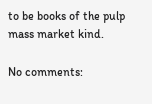to be books of the pulp mass market kind.

No comments: